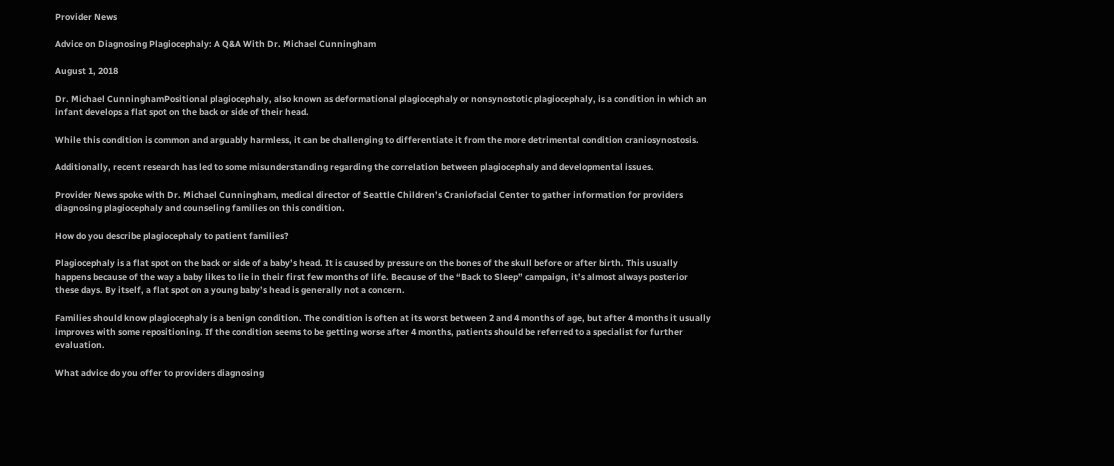Provider News

Advice on Diagnosing Plagiocephaly: A Q&A With Dr. Michael Cunningham

August 1, 2018

Dr. Michael CunninghamPositional plagiocephaly, also known as deformational plagiocephaly or nonsynostotic plagiocephaly, is a condition in which an infant develops a flat spot on the back or side of their head.

While this condition is common and arguably harmless, it can be challenging to differentiate it from the more detrimental condition craniosynostosis.

Additionally, recent research has led to some misunderstanding regarding the correlation between plagiocephaly and developmental issues.

Provider News spoke with Dr. Michael Cunningham, medical director of Seattle Children’s Craniofacial Center to gather information for providers diagnosing plagiocephaly and counseling families on this condition.

How do you describe plagiocephaly to patient families?

Plagiocephaly is a flat spot on the back or side of a baby’s head. It is caused by pressure on the bones of the skull before or after birth. This usually happens because of the way a baby likes to lie in their first few months of life. Because of the “Back to Sleep” campaign, it’s almost always posterior these days. By itself, a flat spot on a young baby’s head is generally not a concern.

Families should know plagiocephaly is a benign condition. The condition is often at its worst between 2 and 4 months of age, but after 4 months it usually improves with some repositioning. If the condition seems to be getting worse after 4 months, patients should be referred to a specialist for further evaluation.

What advice do you offer to providers diagnosing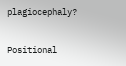plagiocephaly?

Positional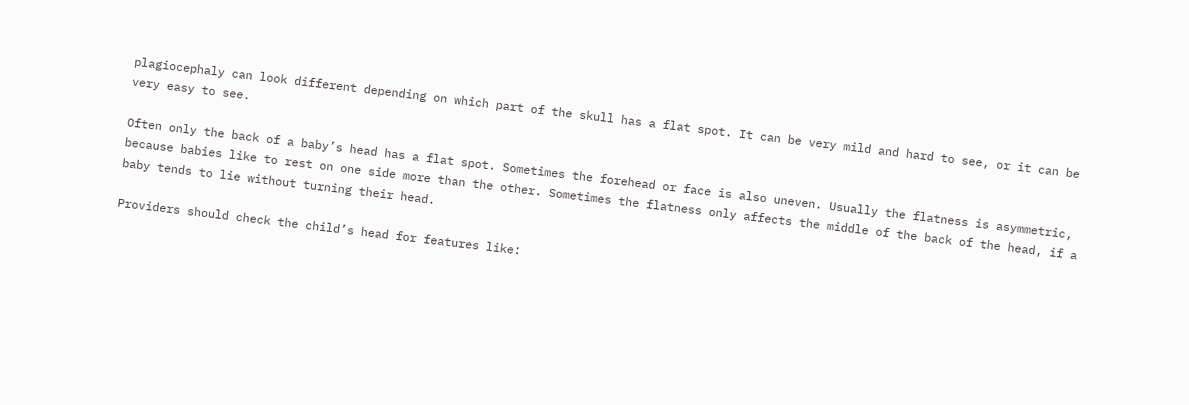plagiocephaly can look different depending on which part of the skull has a flat spot. It can be very mild and hard to see, or it can be very easy to see.

Often only the back of a baby’s head has a flat spot. Sometimes the forehead or face is also uneven. Usually the flatness is asymmetric, because babies like to rest on one side more than the other. Sometimes the flatness only affects the middle of the back of the head, if a baby tends to lie without turning their head.

Providers should check the child’s head for features like: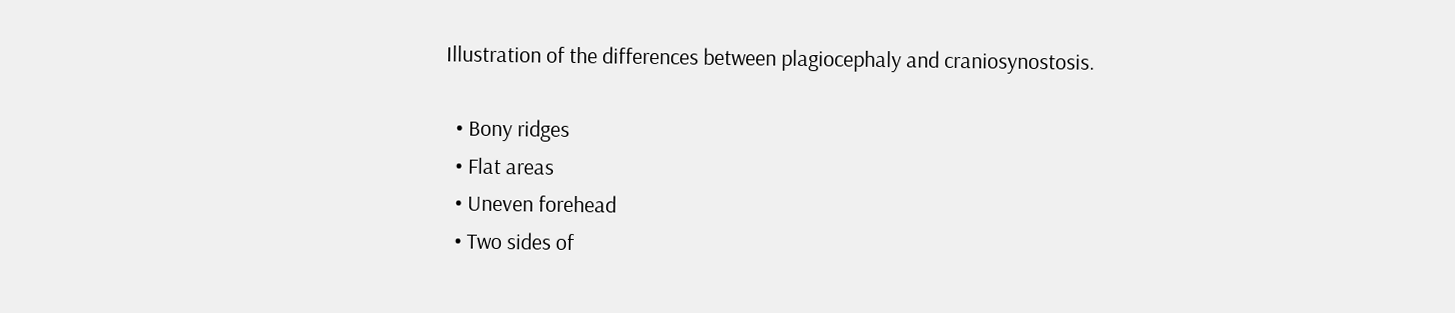Illustration of the differences between plagiocephaly and craniosynostosis.

  • Bony ridges
  • Flat areas
  • Uneven forehead
  • Two sides of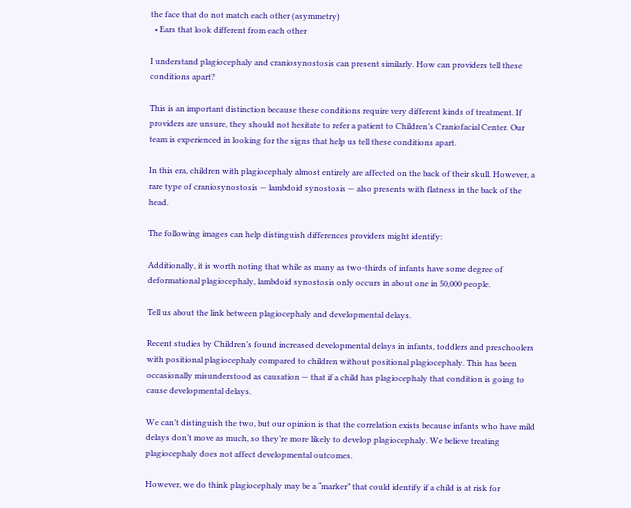the face that do not match each other (asymmetry)
  • Ears that look different from each other

I understand plagiocephaly and craniosynostosis can present similarly. How can providers tell these conditions apart?

This is an important distinction because these conditions require very different kinds of treatment. If providers are unsure, they should not hesitate to refer a patient to Children’s Craniofacial Center. Our team is experienced in looking for the signs that help us tell these conditions apart.

In this era, children with plagiocephaly almost entirely are affected on the back of their skull. However, a rare type of craniosynostosis — lambdoid synostosis — also presents with flatness in the back of the head.

The following images can help distinguish differences providers might identify:

Additionally, it is worth noting that while as many as two-thirds of infants have some degree of deformational plagiocephaly, lambdoid synostosis only occurs in about one in 50,000 people.

Tell us about the link between plagiocephaly and developmental delays.

Recent studies by Children’s found increased developmental delays in infants, toddlers and preschoolers with positional plagiocephaly compared to children without positional plagiocephaly. This has been occasionally misunderstood as causation — that if a child has plagiocephaly that condition is going to cause developmental delays.

We can’t distinguish the two, but our opinion is that the correlation exists because infants who have mild delays don’t move as much, so they’re more likely to develop plagiocephaly. We believe treating plagiocephaly does not affect developmental outcomes.

However, we do think plagiocephaly may be a “marker” that could identify if a child is at risk for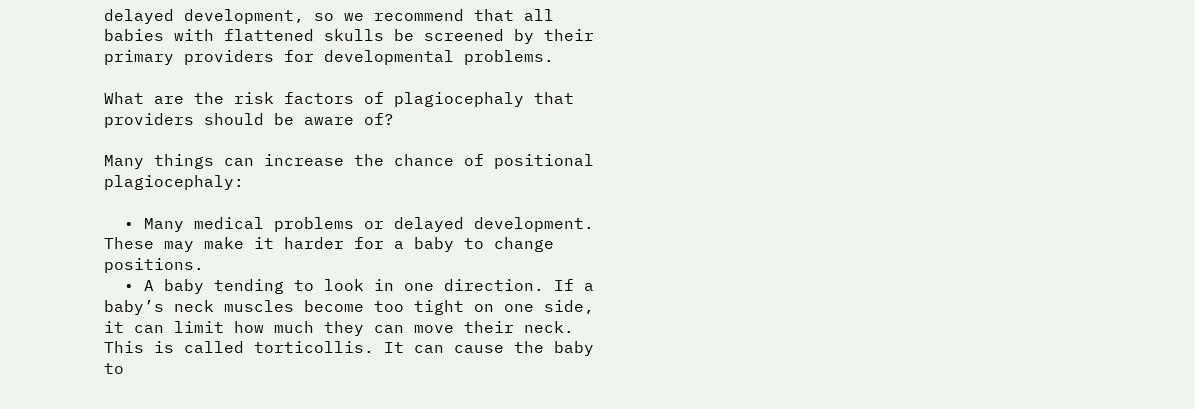delayed development, so we recommend that all babies with flattened skulls be screened by their primary providers for developmental problems.

What are the risk factors of plagiocephaly that providers should be aware of?

Many things can increase the chance of positional plagiocephaly:

  • Many medical problems or delayed development. These may make it harder for a baby to change positions.
  • A baby tending to look in one direction. If a baby’s neck muscles become too tight on one side, it can limit how much they can move their neck. This is called torticollis. It can cause the baby to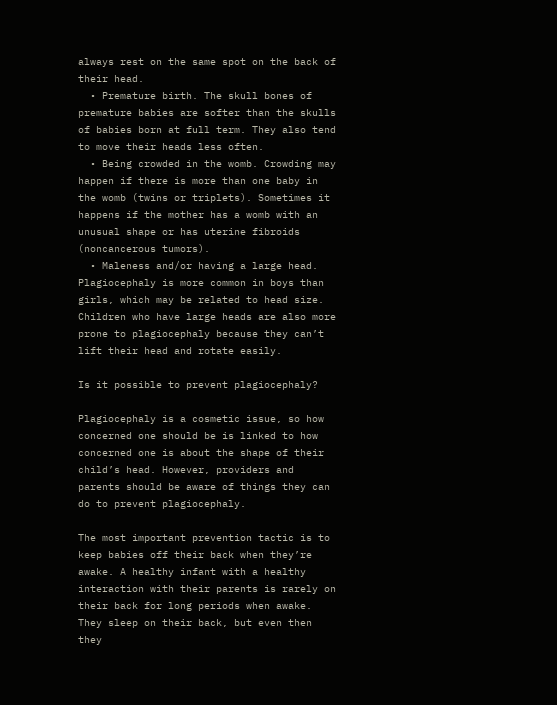always rest on the same spot on the back of their head.
  • Premature birth. The skull bones of premature babies are softer than the skulls of babies born at full term. They also tend to move their heads less often.
  • Being crowded in the womb. Crowding may happen if there is more than one baby in the womb (twins or triplets). Sometimes it happens if the mother has a womb with an unusual shape or has uterine fibroids (noncancerous tumors).
  • Maleness and/or having a large head. Plagiocephaly is more common in boys than girls, which may be related to head size. Children who have large heads are also more prone to plagiocephaly because they can’t lift their head and rotate easily.

Is it possible to prevent plagiocephaly?

Plagiocephaly is a cosmetic issue, so how concerned one should be is linked to how concerned one is about the shape of their child’s head. However, providers and parents should be aware of things they can do to prevent plagiocephaly.

The most important prevention tactic is to keep babies off their back when they’re awake. A healthy infant with a healthy interaction with their parents is rarely on their back for long periods when awake. They sleep on their back, but even then they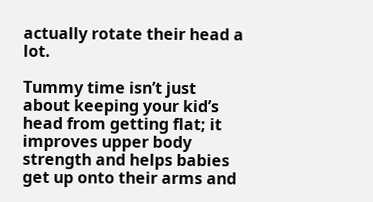actually rotate their head a lot.

Tummy time isn’t just about keeping your kid’s head from getting flat; it improves upper body strength and helps babies get up onto their arms and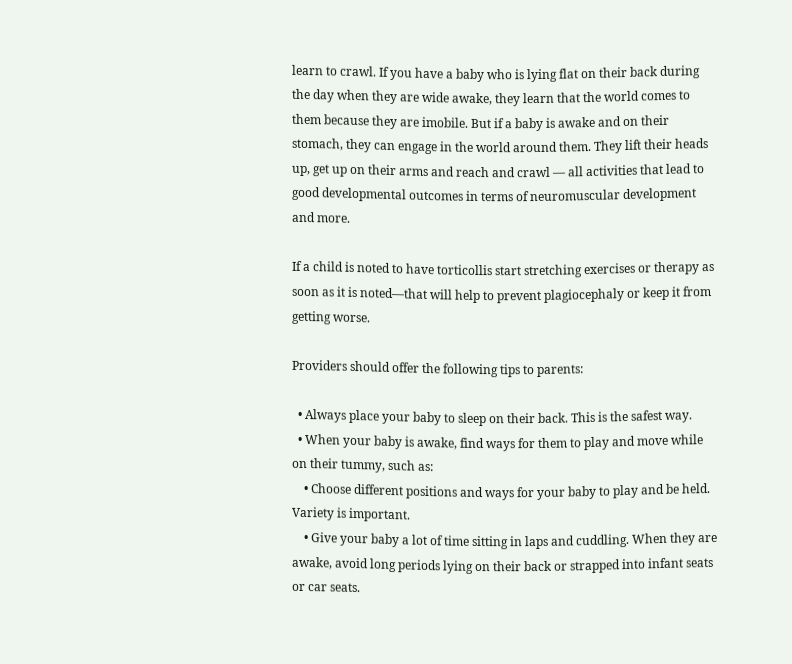learn to crawl. If you have a baby who is lying flat on their back during the day when they are wide awake, they learn that the world comes to them because they are imobile. But if a baby is awake and on their stomach, they can engage in the world around them. They lift their heads up, get up on their arms and reach and crawl — all activities that lead to good developmental outcomes in terms of neuromuscular development and more.

If a child is noted to have torticollis start stretching exercises or therapy as soon as it is noted—that will help to prevent plagiocephaly or keep it from getting worse.

Providers should offer the following tips to parents:

  • Always place your baby to sleep on their back. This is the safest way.
  • When your baby is awake, find ways for them to play and move while on their tummy, such as:
    • Choose different positions and ways for your baby to play and be held. Variety is important.
    • Give your baby a lot of time sitting in laps and cuddling. When they are awake, avoid long periods lying on their back or strapped into infant seats or car seats.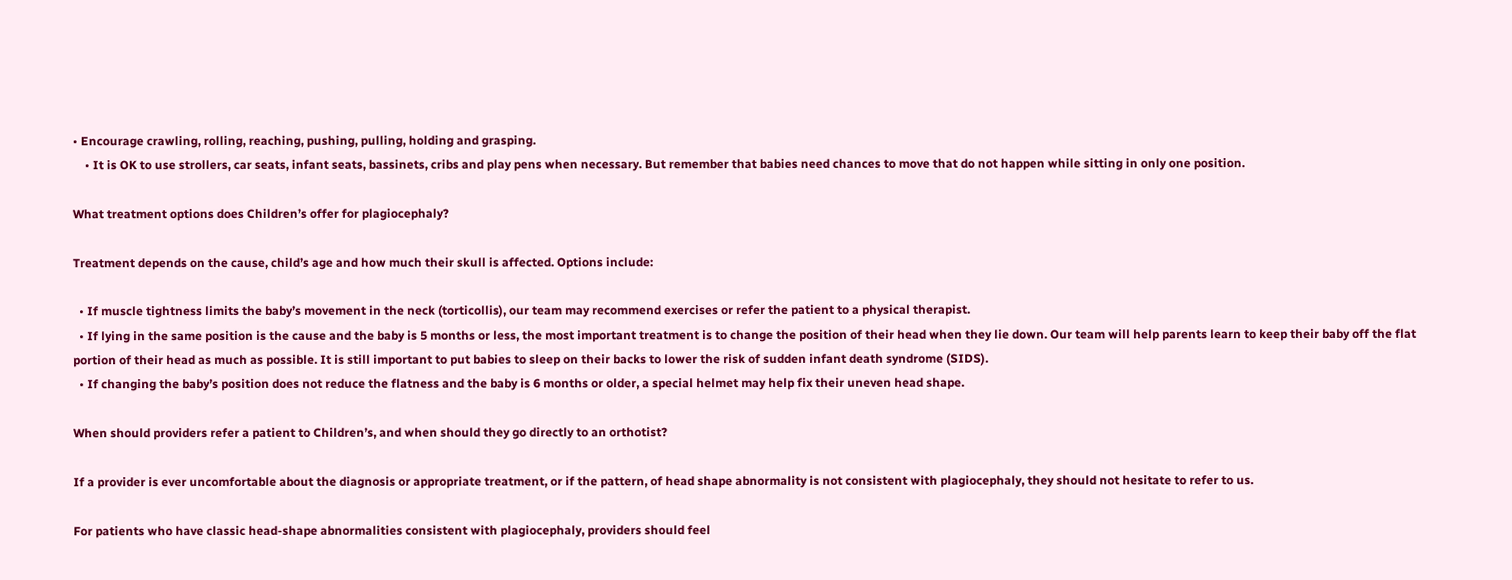• Encourage crawling, rolling, reaching, pushing, pulling, holding and grasping.
    • It is OK to use strollers, car seats, infant seats, bassinets, cribs and play pens when necessary. But remember that babies need chances to move that do not happen while sitting in only one position.

What treatment options does Children’s offer for plagiocephaly?

Treatment depends on the cause, child’s age and how much their skull is affected. Options include:

  • If muscle tightness limits the baby’s movement in the neck (torticollis), our team may recommend exercises or refer the patient to a physical therapist.
  • If lying in the same position is the cause and the baby is 5 months or less, the most important treatment is to change the position of their head when they lie down. Our team will help parents learn to keep their baby off the flat portion of their head as much as possible. It is still important to put babies to sleep on their backs to lower the risk of sudden infant death syndrome (SIDS).
  • If changing the baby’s position does not reduce the flatness and the baby is 6 months or older, a special helmet may help fix their uneven head shape.

When should providers refer a patient to Children’s, and when should they go directly to an orthotist?

If a provider is ever uncomfortable about the diagnosis or appropriate treatment, or if the pattern, of head shape abnormality is not consistent with plagiocephaly, they should not hesitate to refer to us.

For patients who have classic head-shape abnormalities consistent with plagiocephaly, providers should feel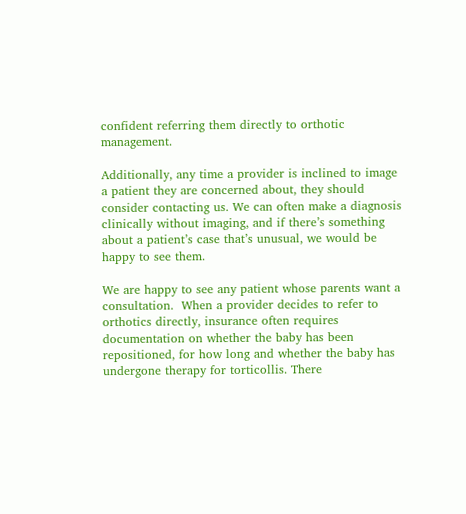confident referring them directly to orthotic management.

Additionally, any time a provider is inclined to image a patient they are concerned about, they should consider contacting us. We can often make a diagnosis clinically without imaging, and if there’s something about a patient’s case that’s unusual, we would be happy to see them.

We are happy to see any patient whose parents want a consultation.  When a provider decides to refer to orthotics directly, insurance often requires documentation on whether the baby has been repositioned, for how long and whether the baby has undergone therapy for torticollis. There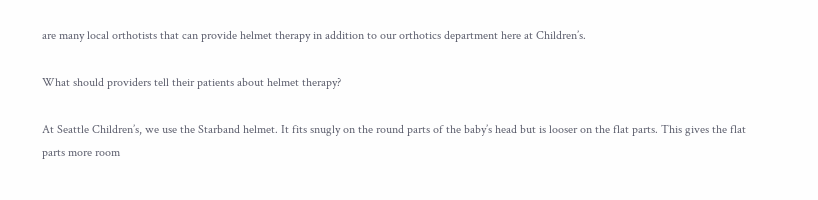are many local orthotists that can provide helmet therapy in addition to our orthotics department here at Children’s.

What should providers tell their patients about helmet therapy?

At Seattle Children’s, we use the Starband helmet. It fits snugly on the round parts of the baby’s head but is looser on the flat parts. This gives the flat parts more room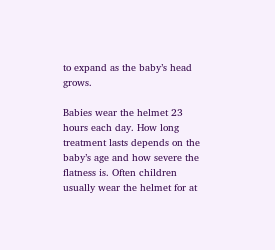to expand as the baby’s head grows.

Babies wear the helmet 23 hours each day. How long treatment lasts depends on the baby’s age and how severe the flatness is. Often children usually wear the helmet for at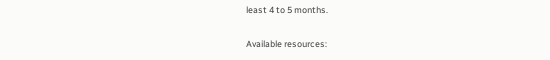least 4 to 5 months.

Available resources: